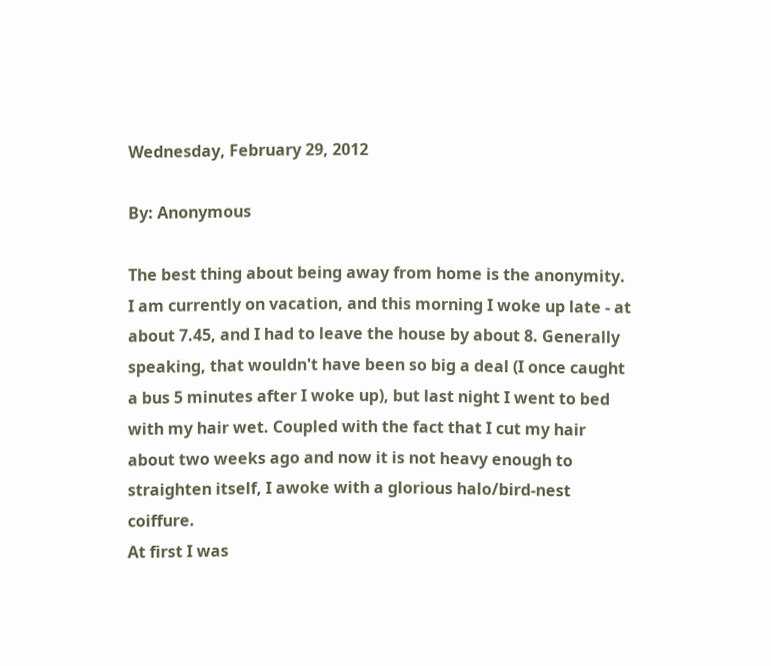Wednesday, February 29, 2012

By: Anonymous

The best thing about being away from home is the anonymity.
I am currently on vacation, and this morning I woke up late - at about 7.45, and I had to leave the house by about 8. Generally speaking, that wouldn't have been so big a deal (I once caught a bus 5 minutes after I woke up), but last night I went to bed with my hair wet. Coupled with the fact that I cut my hair about two weeks ago and now it is not heavy enough to straighten itself, I awoke with a glorious halo/bird-nest coiffure.
At first I was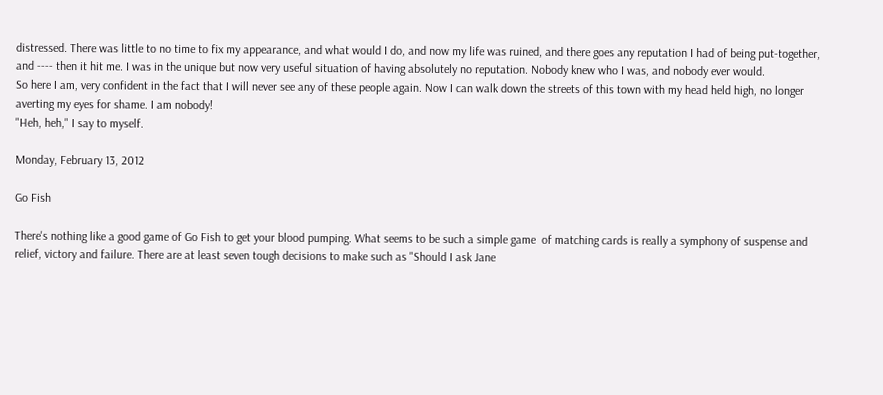distressed. There was little to no time to fix my appearance, and what would I do, and now my life was ruined, and there goes any reputation I had of being put-together, and ---- then it hit me. I was in the unique but now very useful situation of having absolutely no reputation. Nobody knew who I was, and nobody ever would.
So here I am, very confident in the fact that I will never see any of these people again. Now I can walk down the streets of this town with my head held high, no longer averting my eyes for shame. I am nobody!
"Heh, heh," I say to myself.

Monday, February 13, 2012

Go Fish

There's nothing like a good game of Go Fish to get your blood pumping. What seems to be such a simple game  of matching cards is really a symphony of suspense and relief, victory and failure. There are at least seven tough decisions to make such as "Should I ask Jane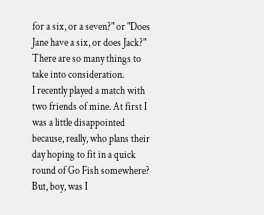for a six, or a seven?" or "Does Jane have a six, or does Jack?" There are so many things to take into consideration.
I recently played a match with two friends of mine. At first I was a little disappointed because, really, who plans their day hoping to fit in a quick round of Go Fish somewhere? But, boy, was I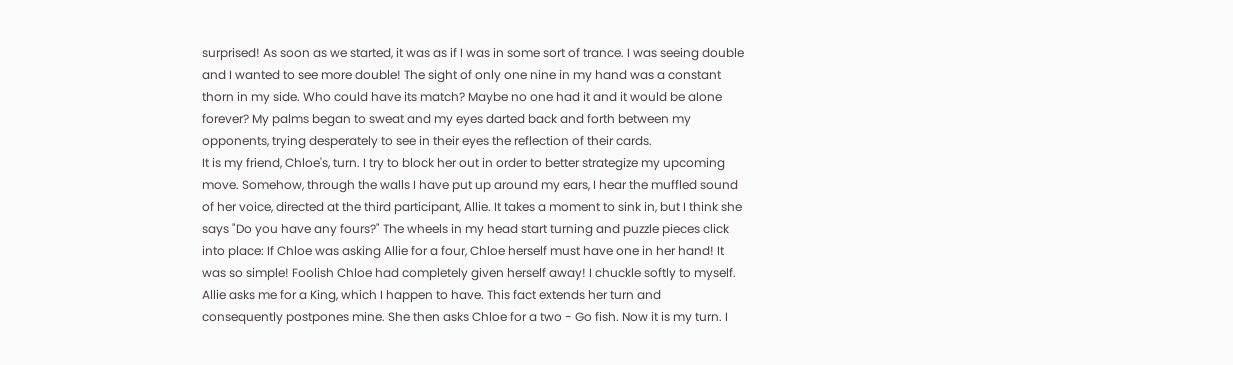surprised! As soon as we started, it was as if I was in some sort of trance. I was seeing double and I wanted to see more double! The sight of only one nine in my hand was a constant thorn in my side. Who could have its match? Maybe no one had it and it would be alone forever? My palms began to sweat and my eyes darted back and forth between my opponents, trying desperately to see in their eyes the reflection of their cards.
It is my friend, Chloe's, turn. I try to block her out in order to better strategize my upcoming move. Somehow, through the walls I have put up around my ears, I hear the muffled sound of her voice, directed at the third participant, Allie. It takes a moment to sink in, but I think she says "Do you have any fours?" The wheels in my head start turning and puzzle pieces click into place: If Chloe was asking Allie for a four, Chloe herself must have one in her hand! It was so simple! Foolish Chloe had completely given herself away! I chuckle softly to myself.
Allie asks me for a King, which I happen to have. This fact extends her turn and consequently postpones mine. She then asks Chloe for a two - Go fish. Now it is my turn. I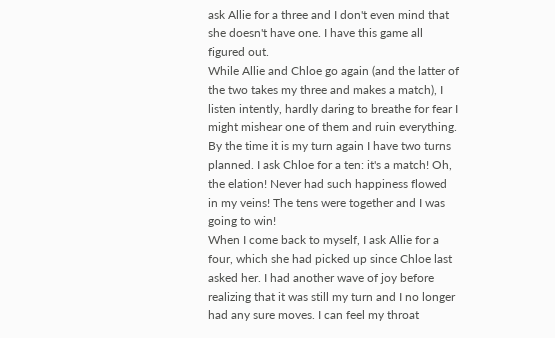ask Allie for a three and I don't even mind that she doesn't have one. I have this game all figured out.
While Allie and Chloe go again (and the latter of the two takes my three and makes a match), I listen intently, hardly daring to breathe for fear I might mishear one of them and ruin everything. By the time it is my turn again I have two turns planned. I ask Chloe for a ten: it's a match! Oh, the elation! Never had such happiness flowed in my veins! The tens were together and I was going to win!
When I come back to myself, I ask Allie for a four, which she had picked up since Chloe last asked her. I had another wave of joy before realizing that it was still my turn and I no longer had any sure moves. I can feel my throat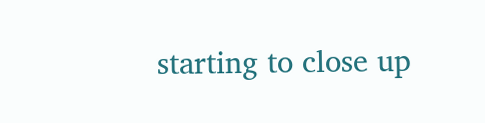starting to close up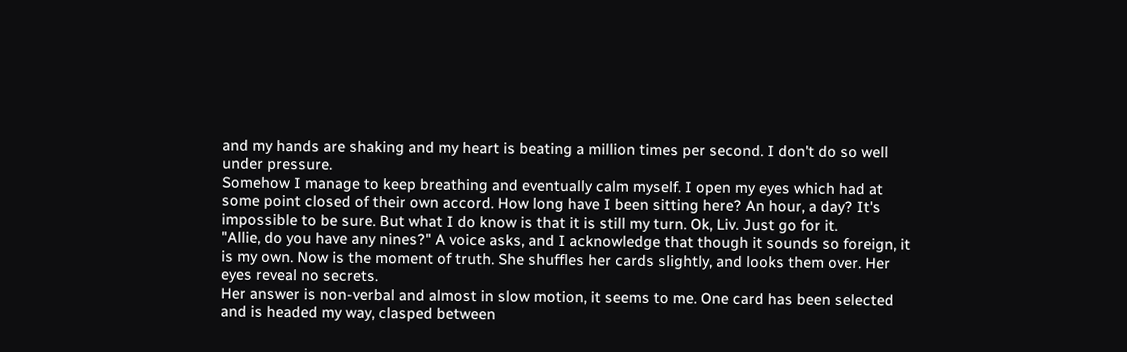and my hands are shaking and my heart is beating a million times per second. I don't do so well under pressure.
Somehow I manage to keep breathing and eventually calm myself. I open my eyes which had at some point closed of their own accord. How long have I been sitting here? An hour, a day? It's impossible to be sure. But what I do know is that it is still my turn. Ok, Liv. Just go for it.
"Allie, do you have any nines?" A voice asks, and I acknowledge that though it sounds so foreign, it is my own. Now is the moment of truth. She shuffles her cards slightly, and looks them over. Her eyes reveal no secrets.
Her answer is non-verbal and almost in slow motion, it seems to me. One card has been selected and is headed my way, clasped between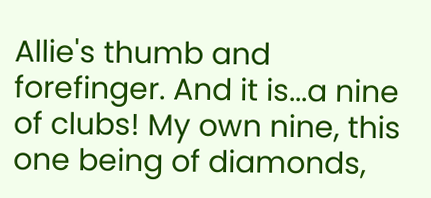Allie's thumb and forefinger. And it is...a nine of clubs! My own nine, this one being of diamonds,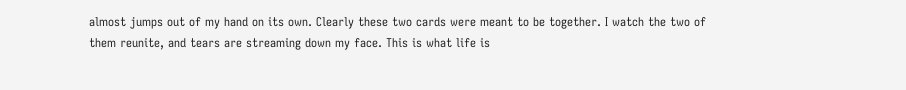almost jumps out of my hand on its own. Clearly these two cards were meant to be together. I watch the two of them reunite, and tears are streaming down my face. This is what life is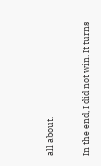all about.

In the end, I did not win. It turns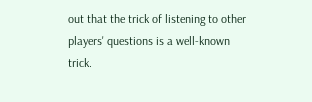out that the trick of listening to other players' questions is a well-known trick.